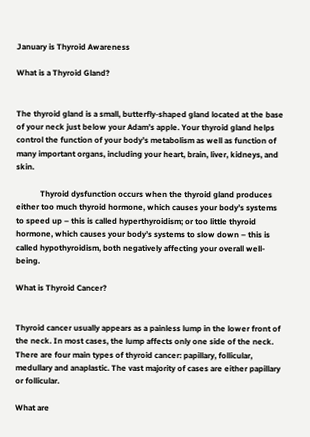January is Thyroid Awareness

What is a Thyroid Gland?


The thyroid gland is a small, butterfly-shaped gland located at the base of your neck just below your Adam’s apple. Your thyroid gland helps control the function of your body’s metabolism as well as function of many important organs, including your heart, brain, liver, kidneys, and skin.

            Thyroid dysfunction occurs when the thyroid gland produces either too much thyroid hormone, which causes your body’s systems to speed up – this is called hyperthyroidism; or too little thyroid hormone, which causes your body’s systems to slow down – this is called hypothyroidism, both negatively affecting your overall well-being.

What is Thyroid Cancer?


Thyroid cancer usually appears as a painless lump in the lower front of the neck. In most cases, the lump affects only one side of the neck. There are four main types of thyroid cancer: papillary, follicular, medullary and anaplastic. The vast majority of cases are either papillary or follicular.

What are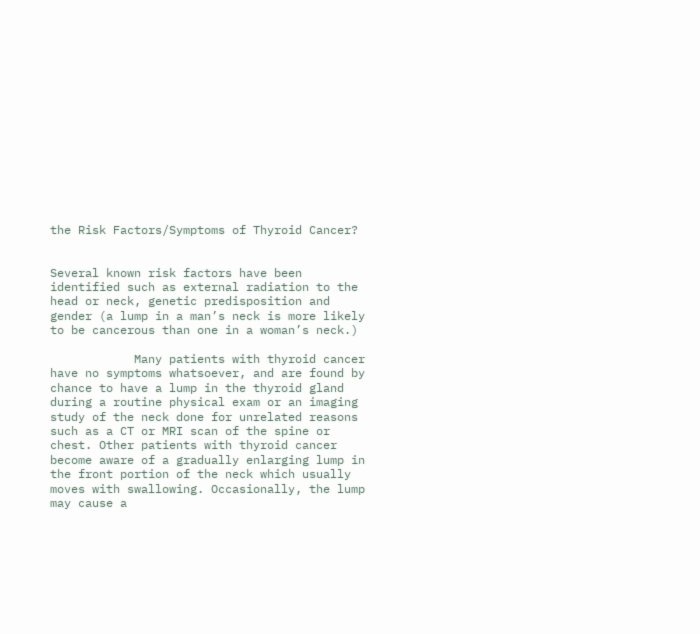the Risk Factors/Symptoms of Thyroid Cancer?


Several known risk factors have been identified such as external radiation to the head or neck, genetic predisposition and gender (a lump in a man’s neck is more likely to be cancerous than one in a woman’s neck.)

            Many patients with thyroid cancer have no symptoms whatsoever, and are found by chance to have a lump in the thyroid gland during a routine physical exam or an imaging study of the neck done for unrelated reasons such as a CT or MRI scan of the spine or chest. Other patients with thyroid cancer become aware of a gradually enlarging lump in the front portion of the neck which usually moves with swallowing. Occasionally, the lump may cause a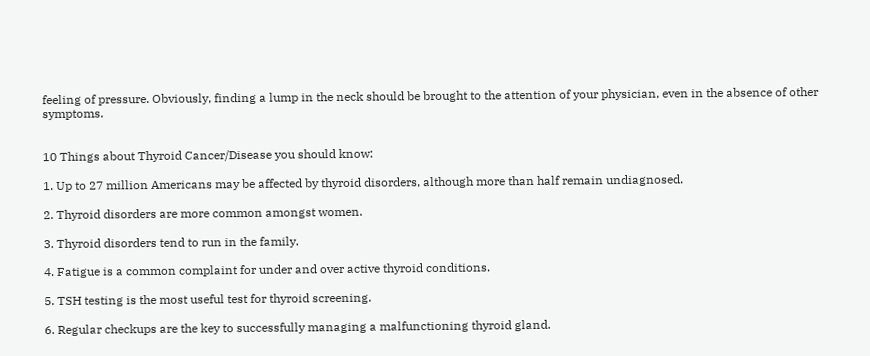feeling of pressure. Obviously, finding a lump in the neck should be brought to the attention of your physician, even in the absence of other symptoms.


10 Things about Thyroid Cancer/Disease you should know:

1. Up to 27 million Americans may be affected by thyroid disorders, although more than half remain undiagnosed.

2. Thyroid disorders are more common amongst women.

3. Thyroid disorders tend to run in the family.

4. Fatigue is a common complaint for under and over active thyroid conditions.

5. TSH testing is the most useful test for thyroid screening.

6. Regular checkups are the key to successfully managing a malfunctioning thyroid gland.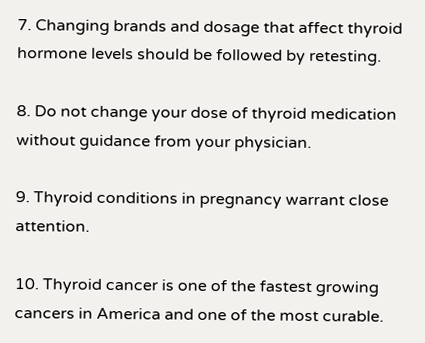7. Changing brands and dosage that affect thyroid hormone levels should be followed by retesting.

8. Do not change your dose of thyroid medication without guidance from your physician.

9. Thyroid conditions in pregnancy warrant close attention.

10. Thyroid cancer is one of the fastest growing cancers in America and one of the most curable.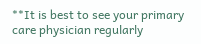**It is best to see your primary care physician regularly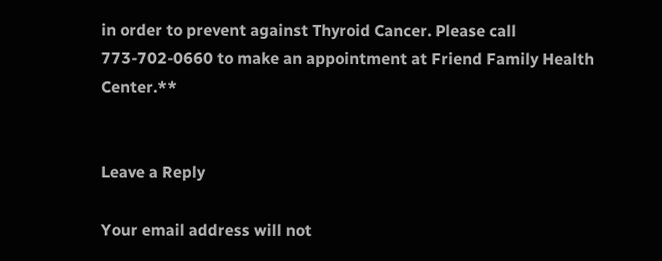in order to prevent against Thyroid Cancer. Please call 773-702-0660 to make an appointment at Friend Family Health Center.**


Leave a Reply

Your email address will not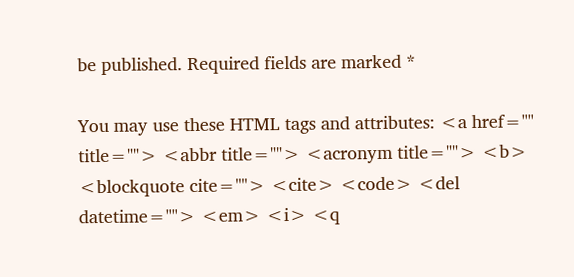be published. Required fields are marked *

You may use these HTML tags and attributes: <a href="" title=""> <abbr title=""> <acronym title=""> <b> <blockquote cite=""> <cite> <code> <del datetime=""> <em> <i> <q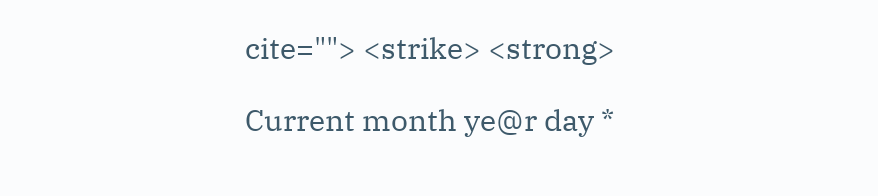cite=""> <strike> <strong>

Current month ye@r day *